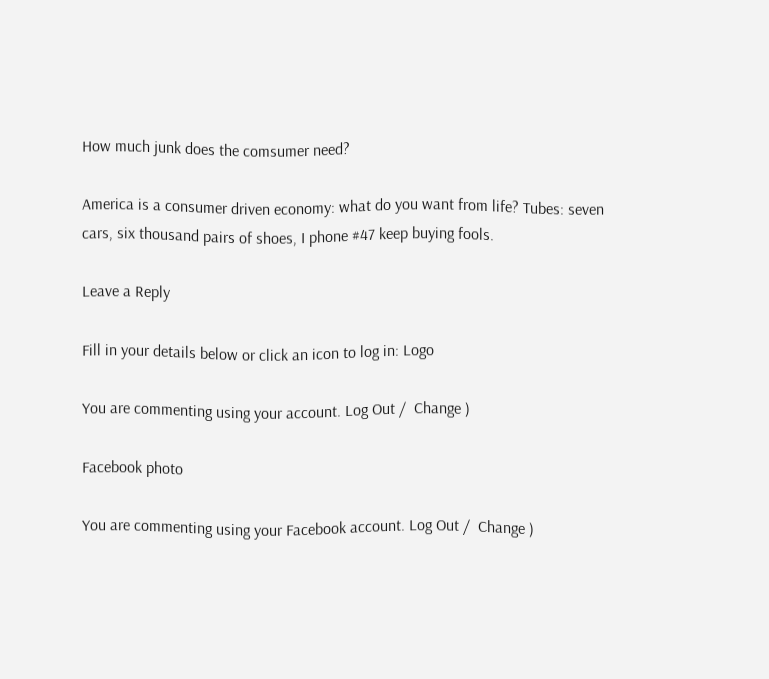How much junk does the comsumer need?

America is a consumer driven economy: what do you want from life? Tubes: seven cars, six thousand pairs of shoes, I phone #47 keep buying fools.

Leave a Reply

Fill in your details below or click an icon to log in: Logo

You are commenting using your account. Log Out /  Change )

Facebook photo

You are commenting using your Facebook account. Log Out /  Change )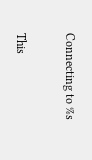Connecting to %s

This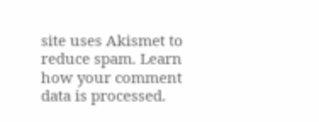site uses Akismet to reduce spam. Learn how your comment data is processed.